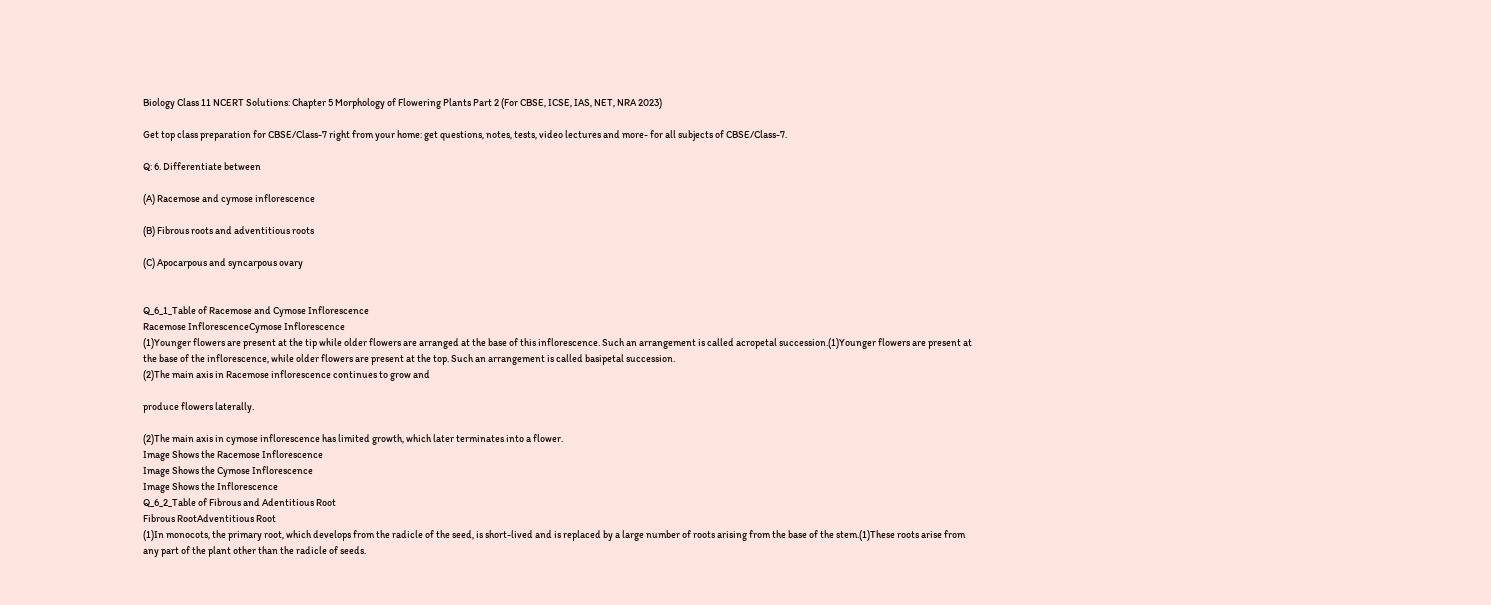Biology Class 11 NCERT Solutions: Chapter 5 Morphology of Flowering Plants Part 2 (For CBSE, ICSE, IAS, NET, NRA 2023)

Get top class preparation for CBSE/Class-7 right from your home: get questions, notes, tests, video lectures and more- for all subjects of CBSE/Class-7.

Q: 6. Differentiate between

(A) Racemose and cymose inflorescence

(B) Fibrous roots and adventitious roots

(C) Apocarpous and syncarpous ovary


Q_6_1_Table of Racemose and Cymose Inflorescence
Racemose InflorescenceCymose Inflorescence
(1)Younger flowers are present at the tip while older flowers are arranged at the base of this inflorescence. Such an arrangement is called acropetal succession.(1)Younger flowers are present at the base of the inflorescence, while older flowers are present at the top. Such an arrangement is called basipetal succession.
(2)The main axis in Racemose inflorescence continues to grow and

produce flowers laterally.

(2)The main axis in cymose inflorescence has limited growth, which later terminates into a flower.
Image Shows the Racemose Inflorescence
Image Shows the Cymose Inflorescence
Image Shows the Inflorescence
Q_6_2_Table of Fibrous and Adentitious Root
Fibrous RootAdventitious Root
(1)In monocots, the primary root, which develops from the radicle of the seed, is short-lived and is replaced by a large number of roots arising from the base of the stem.(1)These roots arise from any part of the plant other than the radicle of seeds.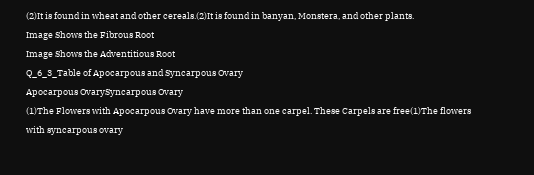(2)It is found in wheat and other cereals.(2)It is found in banyan, Monstera, and other plants.
Image Shows the Fibrous Root
Image Shows the Adventitious Root
Q_6_3_Table of Apocarpous and Syncarpous Ovary
Apocarpous OvarySyncarpous Ovary
(1)The Flowers with Apocarpous Ovary have more than one carpel. These Carpels are free(1)The flowers with syncarpous ovary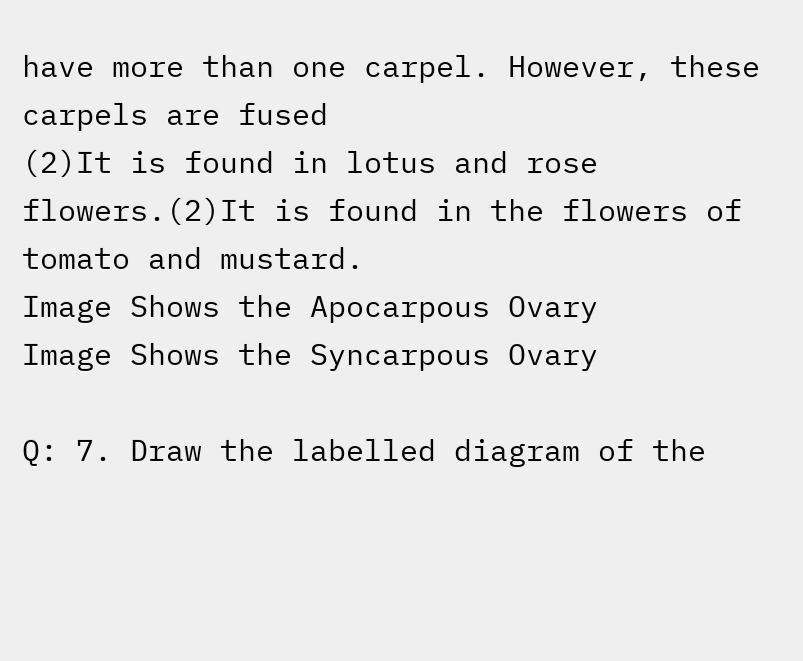have more than one carpel. However, these carpels are fused
(2)It is found in lotus and rose flowers.(2)It is found in the flowers of tomato and mustard.
Image Shows the Apocarpous Ovary
Image Shows the Syncarpous Ovary

Q: 7. Draw the labelled diagram of the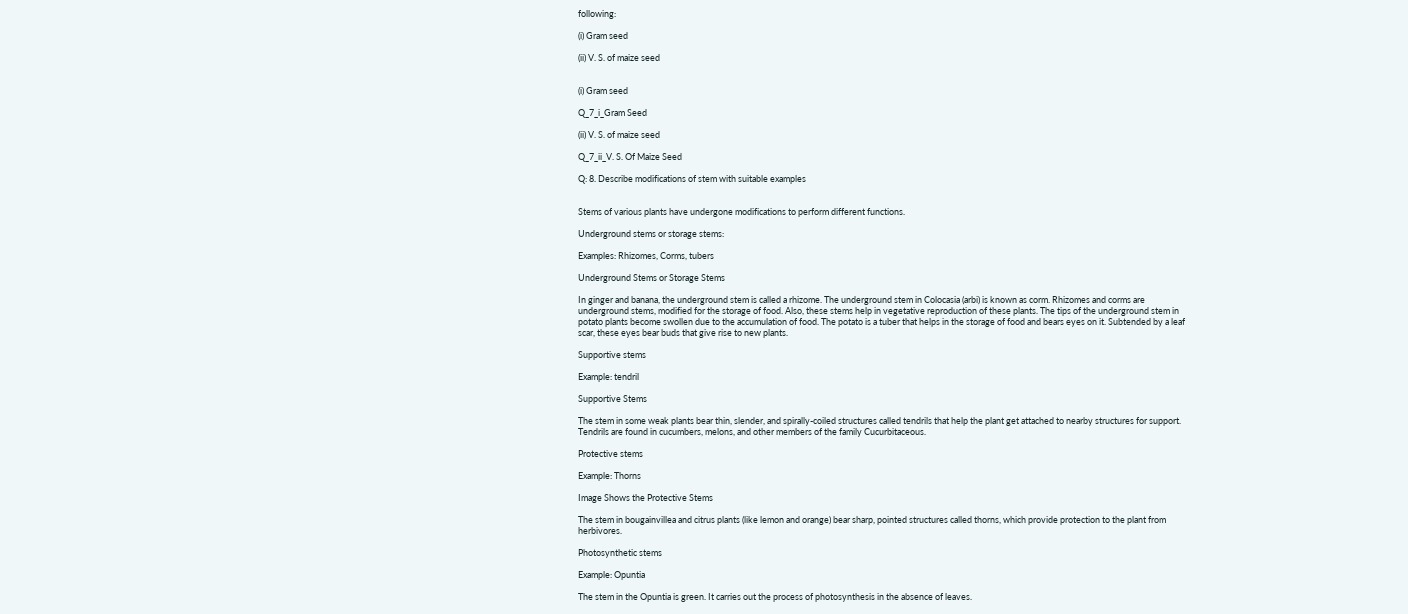following:

(i) Gram seed

(ii) V. S. of maize seed


(i) Gram seed

Q_7_i_Gram Seed

(ii) V. S. of maize seed

Q_7_ii_V. S. Of Maize Seed

Q: 8. Describe modifications of stem with suitable examples


Stems of various plants have undergone modifications to perform different functions.

Underground stems or storage stems:

Examples: Rhizomes, Corms, tubers

Underground Stems or Storage Stems

In ginger and banana, the underground stem is called a rhizome. The underground stem in Colocasia (arbi) is known as corm. Rhizomes and corms are underground stems, modified for the storage of food. Also, these stems help in vegetative reproduction of these plants. The tips of the underground stem in potato plants become swollen due to the accumulation of food. The potato is a tuber that helps in the storage of food and bears eyes on it. Subtended by a leaf scar, these eyes bear buds that give rise to new plants.

Supportive stems

Example: tendril

Supportive Stems

The stem in some weak plants bear thin, slender, and spirally-coiled structures called tendrils that help the plant get attached to nearby structures for support. Tendrils are found in cucumbers, melons, and other members of the family Cucurbitaceous.

Protective stems

Example: Thorns

Image Shows the Protective Stems

The stem in bougainvillea and citrus plants (like lemon and orange) bear sharp, pointed structures called thorns, which provide protection to the plant from herbivores.

Photosynthetic stems

Example: Opuntia

The stem in the Opuntia is green. It carries out the process of photosynthesis in the absence of leaves.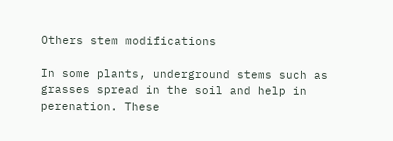Others stem modifications

In some plants, underground stems such as grasses spread in the soil and help in perenation. These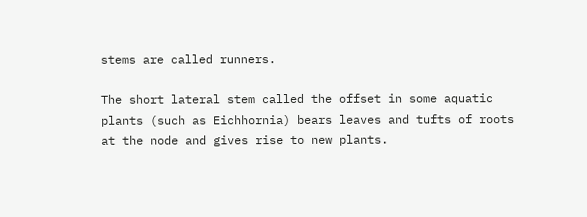stems are called runners.

The short lateral stem called the offset in some aquatic plants (such as Eichhornia) bears leaves and tufts of roots at the node and gives rise to new plants.